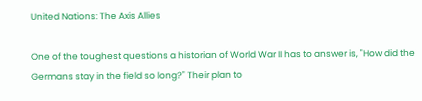United Nations: The Axis Allies

One of the toughest questions a historian of World War II has to answer is, "How did the Germans stay in the field so long?" Their plan to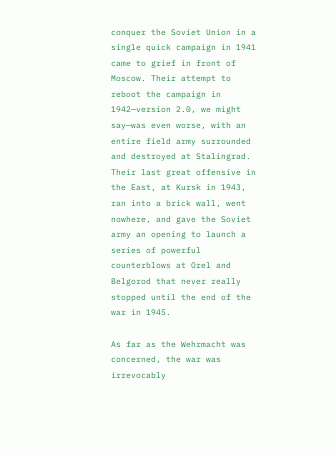conquer the Soviet Union in a single quick campaign in 1941 came to grief in front of Moscow. Their attempt to reboot the campaign in 1942—version 2.0, we might say—was even worse, with an entire field army surrounded and destroyed at Stalingrad. Their last great offensive in the East, at Kursk in 1943, ran into a brick wall, went nowhere, and gave the Soviet army an opening to launch a series of powerful counterblows at Orel and Belgorod that never really stopped until the end of the war in 1945.

As far as the Wehrmacht was concerned, the war was irrevocably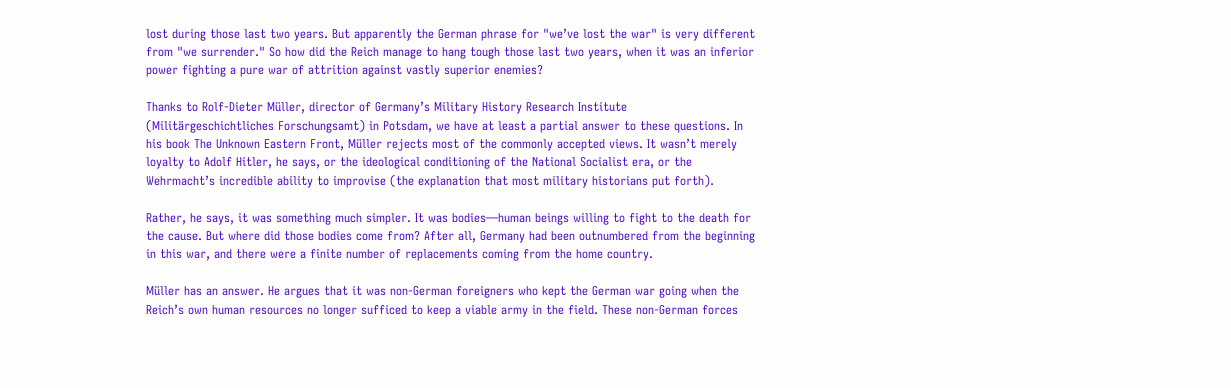lost during those last two years. But apparently the German phrase for "we’ve lost the war" is very different from "we surrender." So how did the Reich manage to hang tough those last two years, when it was an inferior power fighting a pure war of attrition against vastly superior enemies?

Thanks to Rolf-Dieter Müller, director of Germany’s Military History Research Institute (Militärgeschichtliches Forschungsamt) in Potsdam, we have at least a partial answer to these questions. In his book The Unknown Eastern Front, Müller rejects most of the commonly accepted views. It wasn’t merely loyalty to Adolf Hitler, he says, or the ideological conditioning of the National Socialist era, or the Wehrmacht’s incredible ability to improvise (the explanation that most military historians put forth).

Rather, he says, it was something much simpler. It was bodies—human beings willing to fight to the death for the cause. But where did those bodies come from? After all, Germany had been outnumbered from the beginning in this war, and there were a finite number of replacements coming from the home country.

Müller has an answer. He argues that it was non-German foreigners who kept the German war going when the Reich’s own human resources no longer sufficed to keep a viable army in the field. These non-German forces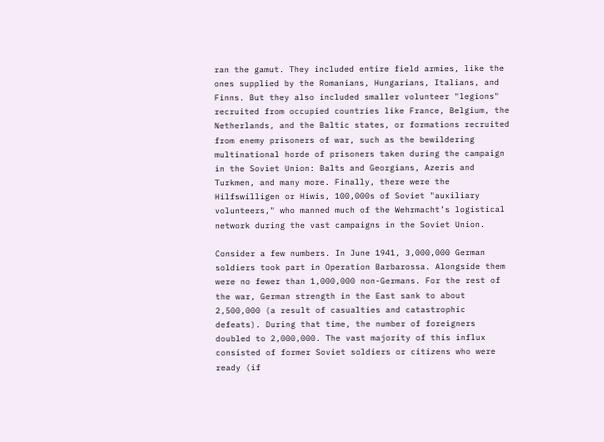ran the gamut. They included entire field armies, like the ones supplied by the Romanians, Hungarians, Italians, and Finns. But they also included smaller volunteer "legions" recruited from occupied countries like France, Belgium, the Netherlands, and the Baltic states, or formations recruited from enemy prisoners of war, such as the bewildering multinational horde of prisoners taken during the campaign in the Soviet Union: Balts and Georgians, Azeris and Turkmen, and many more. Finally, there were the Hilfswilligen or Hiwis, 100,000s of Soviet "auxiliary volunteers," who manned much of the Wehrmacht’s logistical network during the vast campaigns in the Soviet Union.

Consider a few numbers. In June 1941, 3,000,000 German soldiers took part in Operation Barbarossa. Alongside them were no fewer than 1,000,000 non-Germans. For the rest of the war, German strength in the East sank to about 2,500,000 (a result of casualties and catastrophic defeats). During that time, the number of foreigners doubled to 2,000,000. The vast majority of this influx consisted of former Soviet soldiers or citizens who were ready (if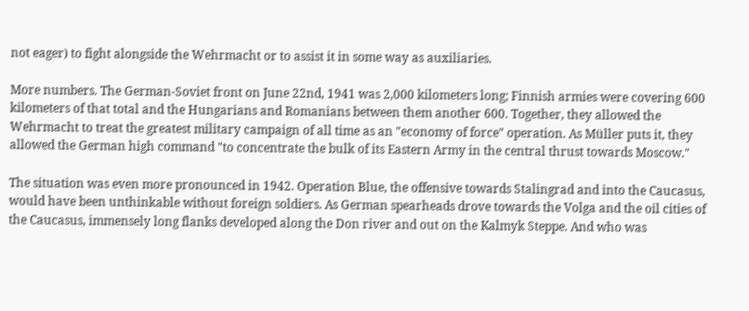not eager) to fight alongside the Wehrmacht or to assist it in some way as auxiliaries.

More numbers. The German-Soviet front on June 22nd, 1941 was 2,000 kilometers long; Finnish armies were covering 600 kilometers of that total and the Hungarians and Romanians between them another 600. Together, they allowed the Wehrmacht to treat the greatest military campaign of all time as an "economy of force" operation. As Müller puts it, they allowed the German high command "to concentrate the bulk of its Eastern Army in the central thrust towards Moscow."

The situation was even more pronounced in 1942. Operation Blue, the offensive towards Stalingrad and into the Caucasus, would have been unthinkable without foreign soldiers. As German spearheads drove towards the Volga and the oil cities of the Caucasus, immensely long flanks developed along the Don river and out on the Kalmyk Steppe. And who was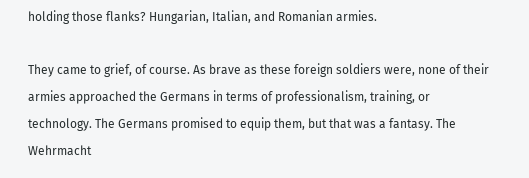holding those flanks? Hungarian, Italian, and Romanian armies.

They came to grief, of course. As brave as these foreign soldiers were, none of their armies approached the Germans in terms of professionalism, training, or technology. The Germans promised to equip them, but that was a fantasy. The Wehrmacht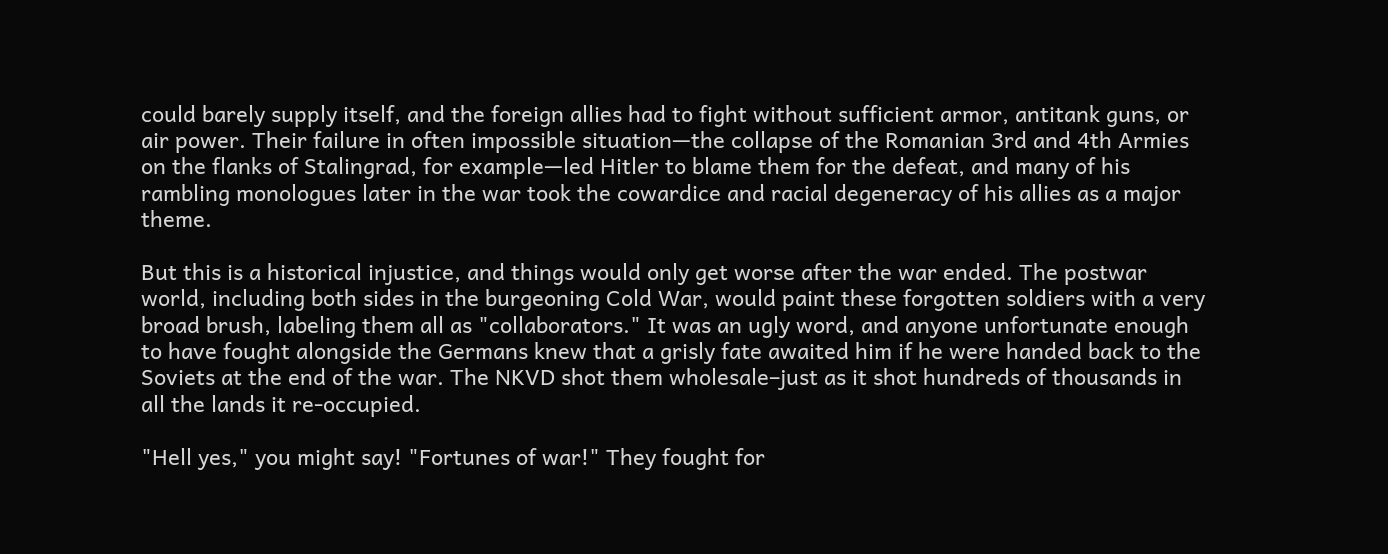could barely supply itself, and the foreign allies had to fight without sufficient armor, antitank guns, or air power. Their failure in often impossible situation—the collapse of the Romanian 3rd and 4th Armies on the flanks of Stalingrad, for example—led Hitler to blame them for the defeat, and many of his rambling monologues later in the war took the cowardice and racial degeneracy of his allies as a major theme.

But this is a historical injustice, and things would only get worse after the war ended. The postwar world, including both sides in the burgeoning Cold War, would paint these forgotten soldiers with a very broad brush, labeling them all as "collaborators." It was an ugly word, and anyone unfortunate enough to have fought alongside the Germans knew that a grisly fate awaited him if he were handed back to the Soviets at the end of the war. The NKVD shot them wholesale–just as it shot hundreds of thousands in all the lands it re-occupied.

"Hell yes," you might say! "Fortunes of war!" They fought for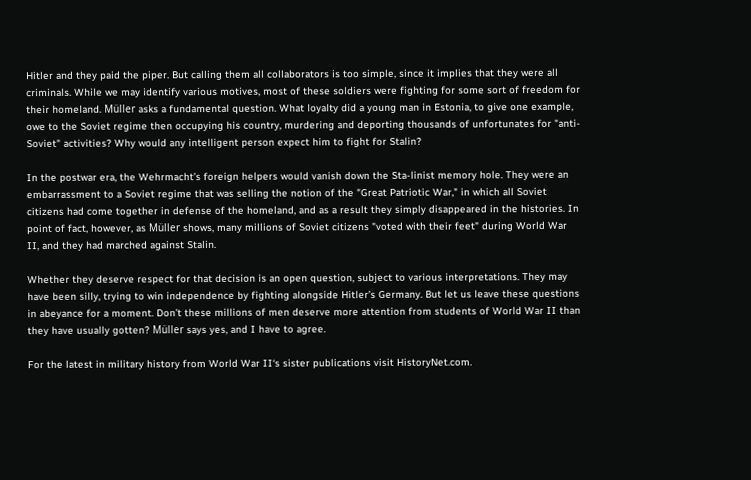Hitler and they paid the piper. But calling them all collaborators is too simple, since it implies that they were all criminals. While we may identify various motives, most of these soldiers were fighting for some sort of freedom for their homeland. Müller asks a fundamental question. What loyalty did a young man in Estonia, to give one example, owe to the Soviet regime then occupying his country, murdering and deporting thousands of unfortunates for "anti-Soviet" activities? Why would any intelligent person expect him to fight for Stalin?

In the postwar era, the Wehrmacht’s foreign helpers would vanish down the Sta-linist memory hole. They were an embarrassment to a Soviet regime that was selling the notion of the "Great Patriotic War," in which all Soviet citizens had come together in defense of the homeland, and as a result they simply disappeared in the histories. In point of fact, however, as Müller shows, many millions of Soviet citizens "voted with their feet" during World War II, and they had marched against Stalin.

Whether they deserve respect for that decision is an open question, subject to various interpretations. They may have been silly, trying to win independence by fighting alongside Hitler’s Germany. But let us leave these questions in abeyance for a moment. Don’t these millions of men deserve more attention from students of World War II than they have usually gotten? Müller says yes, and I have to agree.

For the latest in military history from World War II‘s sister publications visit HistoryNet.com.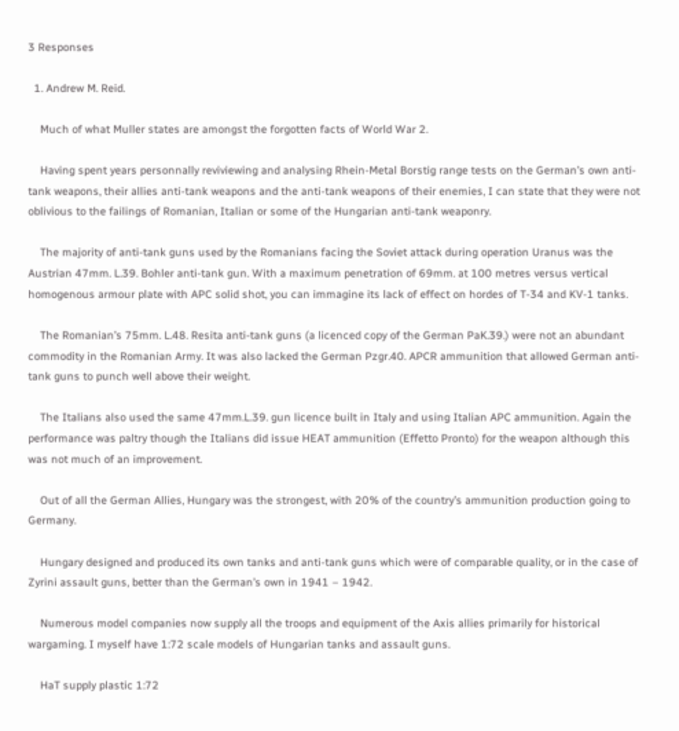3 Responses

  1. Andrew M. Reid.

    Much of what Muller states are amongst the forgotten facts of World War 2.

    Having spent years personnally reviviewing and analysing Rhein-Metal Borstig range tests on the German’s own anti-tank weapons, their allies anti-tank weapons and the anti-tank weapons of their enemies, I can state that they were not oblivious to the failings of Romanian, Italian or some of the Hungarian anti-tank weaponry.

    The majority of anti-tank guns used by the Romanians facing the Soviet attack during operation Uranus was the Austrian 47mm. L.39. Bohler anti-tank gun. With a maximum penetration of 69mm. at 100 metres versus vertical homogenous armour plate with APC solid shot, you can immagine its lack of effect on hordes of T-34 and KV-1 tanks.

    The Romanian’s 75mm. L.48. Resita anti-tank guns (a licenced copy of the German PaK.39.) were not an abundant commodity in the Romanian Army. It was also lacked the German Pzgr.40. APCR ammunition that allowed German anti-tank guns to punch well above their weight.

    The Italians also used the same 47mm.L.39. gun licence built in Italy and using Italian APC ammunition. Again the performance was paltry though the Italians did issue HEAT ammunition (Effetto Pronto) for the weapon although this was not much of an improvement.

    Out of all the German Allies, Hungary was the strongest, with 20% of the country’s ammunition production going to Germany.

    Hungary designed and produced its own tanks and anti-tank guns which were of comparable quality, or in the case of Zyrini assault guns, better than the German’s own in 1941 – 1942.

    Numerous model companies now supply all the troops and equipment of the Axis allies primarily for historical wargaming. I myself have 1:72 scale models of Hungarian tanks and assault guns.

    HaT supply plastic 1:72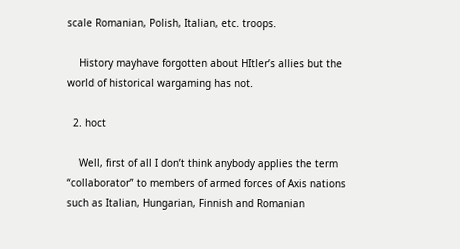scale Romanian, Polish, Italian, etc. troops.

    History mayhave forgotten about HItler’s allies but the world of historical wargaming has not.

  2. hoct

    Well, first of all I don’t think anybody applies the term “collaborator” to members of armed forces of Axis nations such as Italian, Hungarian, Finnish and Romanian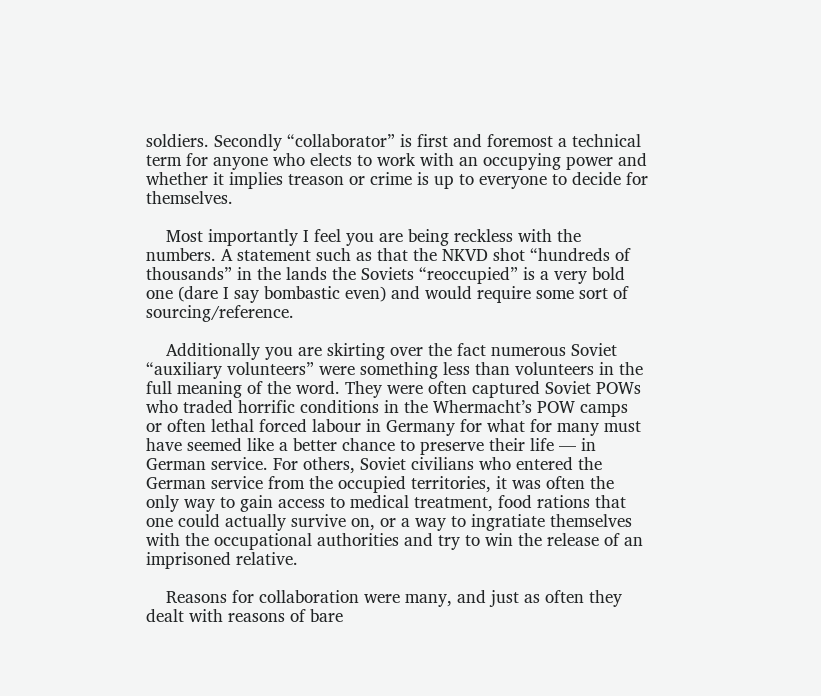soldiers. Secondly “collaborator” is first and foremost a technical term for anyone who elects to work with an occupying power and whether it implies treason or crime is up to everyone to decide for themselves.

    Most importantly I feel you are being reckless with the numbers. A statement such as that the NKVD shot “hundreds of thousands” in the lands the Soviets “reoccupied” is a very bold one (dare I say bombastic even) and would require some sort of sourcing/reference.

    Additionally you are skirting over the fact numerous Soviet “auxiliary volunteers” were something less than volunteers in the full meaning of the word. They were often captured Soviet POWs who traded horrific conditions in the Whermacht’s POW camps or often lethal forced labour in Germany for what for many must have seemed like a better chance to preserve their life — in German service. For others, Soviet civilians who entered the German service from the occupied territories, it was often the only way to gain access to medical treatment, food rations that one could actually survive on, or a way to ingratiate themselves with the occupational authorities and try to win the release of an imprisoned relative.

    Reasons for collaboration were many, and just as often they dealt with reasons of bare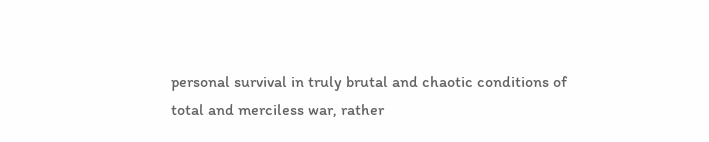personal survival in truly brutal and chaotic conditions of total and merciless war, rather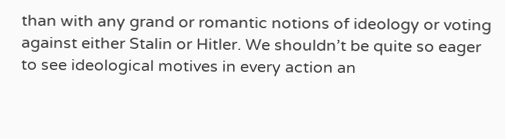than with any grand or romantic notions of ideology or voting against either Stalin or Hitler. We shouldn’t be quite so eager to see ideological motives in every action an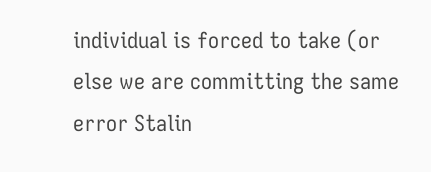individual is forced to take (or else we are committing the same error Stalin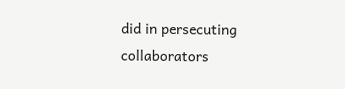did in persecuting collaborators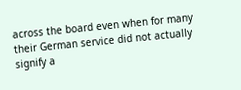across the board even when for many their German service did not actually signify a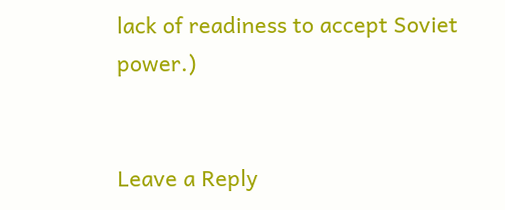lack of readiness to accept Soviet power.)


Leave a Reply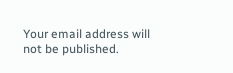Your email address will not be published.